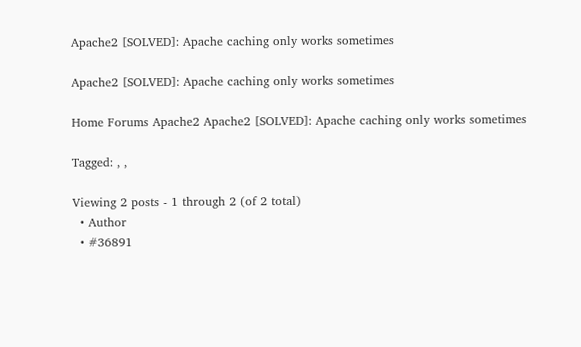Apache2 [SOLVED]: Apache caching only works sometimes

Apache2 [SOLVED]: Apache caching only works sometimes

Home Forums Apache2 Apache2 [SOLVED]: Apache caching only works sometimes

Tagged: , ,

Viewing 2 posts - 1 through 2 (of 2 total)
  • Author
  • #36891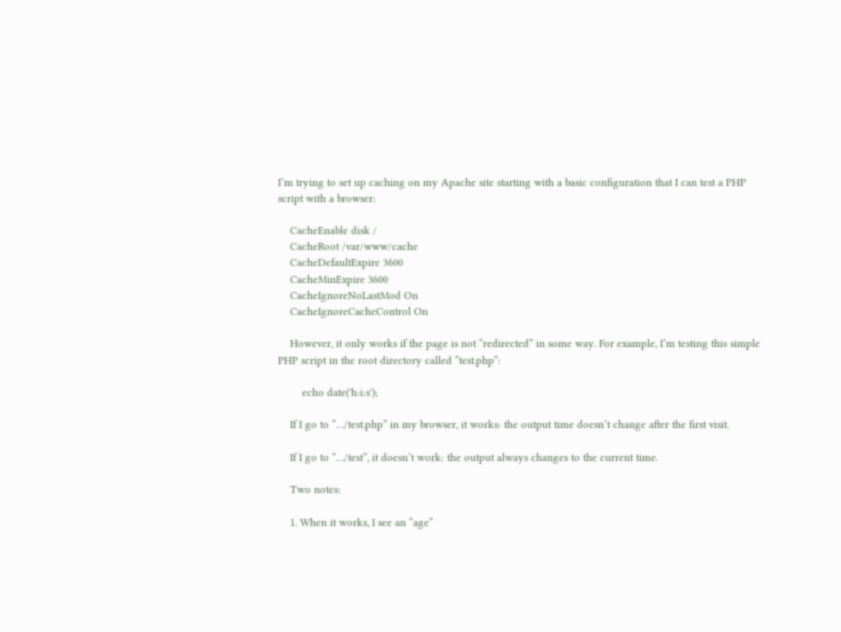I’m trying to set up caching on my Apache site starting with a basic configuration that I can test a PHP script with a browser:

    CacheEnable disk /
    CacheRoot /var/www/cache
    CacheDefaultExpire 3600
    CacheMinExpire 3600
    CacheIgnoreNoLastMod On
    CacheIgnoreCacheControl On

    However, it only works if the page is not “redirected” in some way. For example, I’m testing this simple PHP script in the root directory called “test.php”:

        echo date('h:i:s');

    If I go to “…/test.php” in my browser, it works: the output time doesn’t change after the first visit.

    If I go to “…/test”, it doesn’t work: the output always changes to the current time.

    Two notes:

    1. When it works, I see an “age”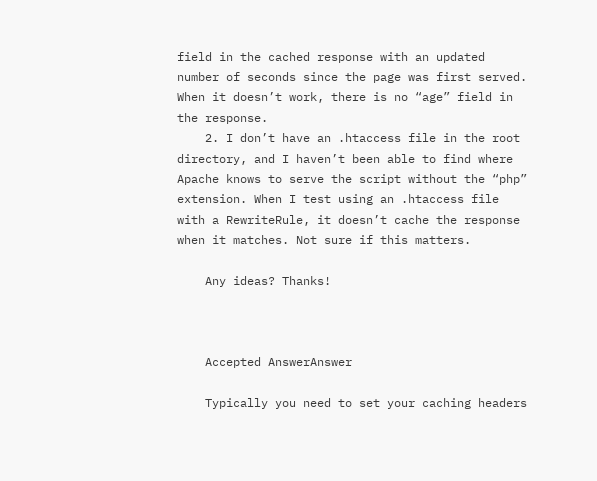field in the cached response with an updated number of seconds since the page was first served. When it doesn’t work, there is no “age” field in the response.
    2. I don’t have an .htaccess file in the root directory, and I haven’t been able to find where Apache knows to serve the script without the “php” extension. When I test using an .htaccess file with a RewriteRule, it doesn’t cache the response when it matches. Not sure if this matters.

    Any ideas? Thanks!



    Accepted AnswerAnswer

    Typically you need to set your caching headers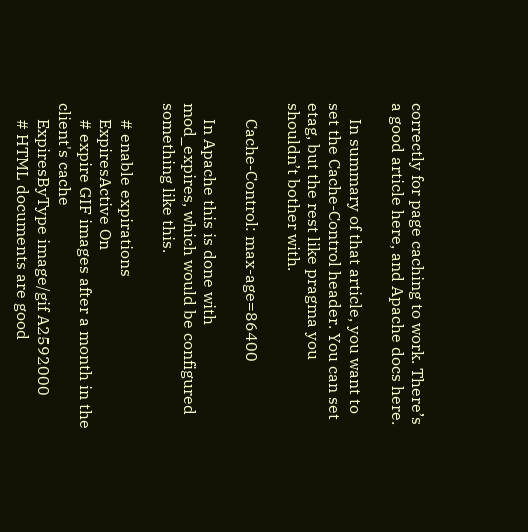correctly for page caching to work. There’s a good article here, and Apache docs here.

    In summary of that article, you want to set the Cache-Control header. You can set etag, but the rest like pragma you shouldn’t bother with.

    Cache-Control: max-age=86400

    In Apache this is done with mod_expires, which would be configured something like this.

    # enable expirations
    ExpiresActive On
    # expire GIF images after a month in the client's cache
    ExpiresByType image/gif A2592000
    # HTML documents are good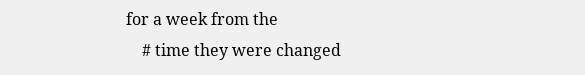for a week from the
    # time they were changed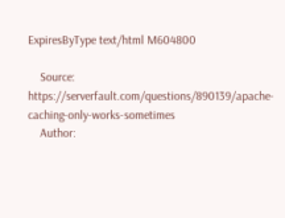ExpiresByType text/html M604800

    Source: https://serverfault.com/questions/890139/apache-caching-only-works-sometimes
    Author: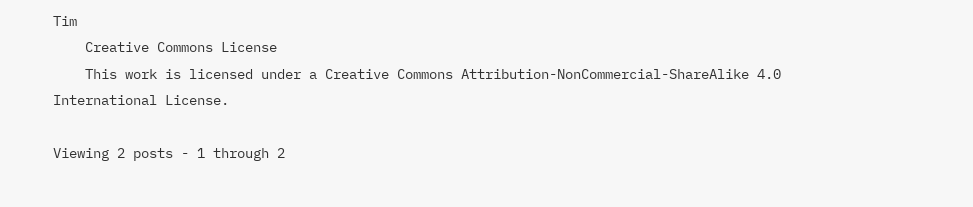Tim
    Creative Commons License
    This work is licensed under a Creative Commons Attribution-NonCommercial-ShareAlike 4.0 International License.

Viewing 2 posts - 1 through 2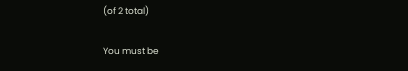(of 2 total)

You must be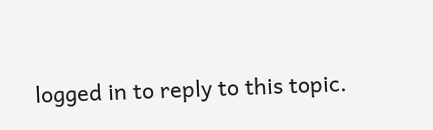logged in to reply to this topic.